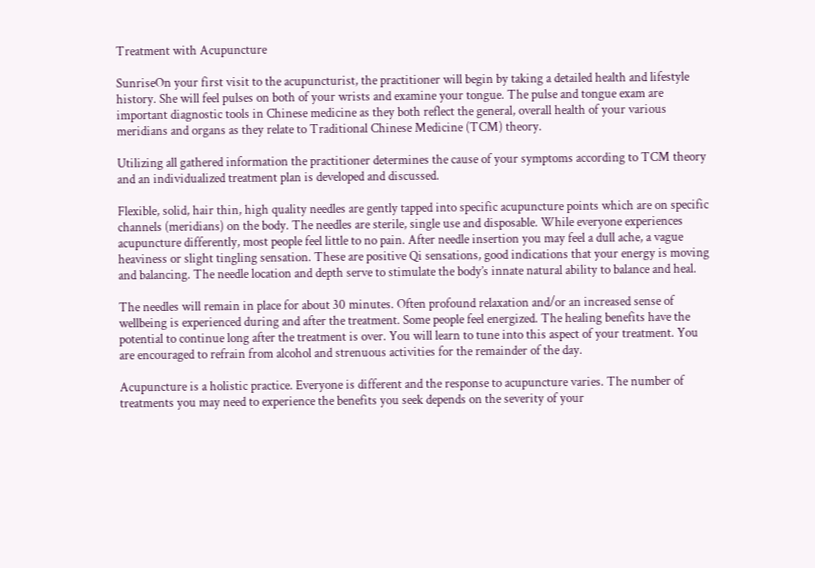Treatment with Acupuncture

SunriseOn your first visit to the acupuncturist, the practitioner will begin by taking a detailed health and lifestyle history. She will feel pulses on both of your wrists and examine your tongue. The pulse and tongue exam are important diagnostic tools in Chinese medicine as they both reflect the general, overall health of your various meridians and organs as they relate to Traditional Chinese Medicine (TCM) theory.

Utilizing all gathered information the practitioner determines the cause of your symptoms according to TCM theory and an individualized treatment plan is developed and discussed.

Flexible, solid, hair thin, high quality needles are gently tapped into specific acupuncture points which are on specific channels (meridians) on the body. The needles are sterile, single use and disposable. While everyone experiences acupuncture differently, most people feel little to no pain. After needle insertion you may feel a dull ache, a vague heaviness or slight tingling sensation. These are positive Qi sensations, good indications that your energy is moving and balancing. The needle location and depth serve to stimulate the body’s innate natural ability to balance and heal.

The needles will remain in place for about 30 minutes. Often profound relaxation and/or an increased sense of wellbeing is experienced during and after the treatment. Some people feel energized. The healing benefits have the potential to continue long after the treatment is over. You will learn to tune into this aspect of your treatment. You are encouraged to refrain from alcohol and strenuous activities for the remainder of the day.

Acupuncture is a holistic practice. Everyone is different and the response to acupuncture varies. The number of treatments you may need to experience the benefits you seek depends on the severity of your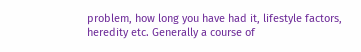problem, how long you have had it, lifestyle factors, heredity etc. Generally a course of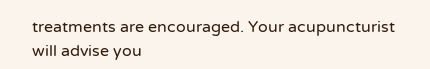treatments are encouraged. Your acupuncturist will advise you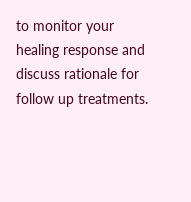to monitor your healing response and discuss rationale for follow up treatments.